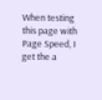When testing this page with Page Speed, I get the a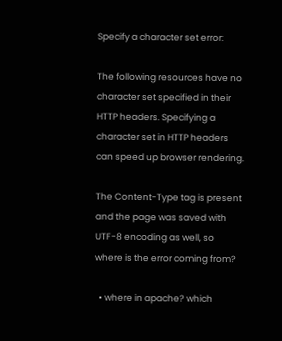Specify a character set error:

The following resources have no character set specified in their HTTP headers. Specifying a character set in HTTP headers can speed up browser rendering.

The Content-Type tag is present and the page was saved with UTF-8 encoding as well, so where is the error coming from?

  • where in apache? which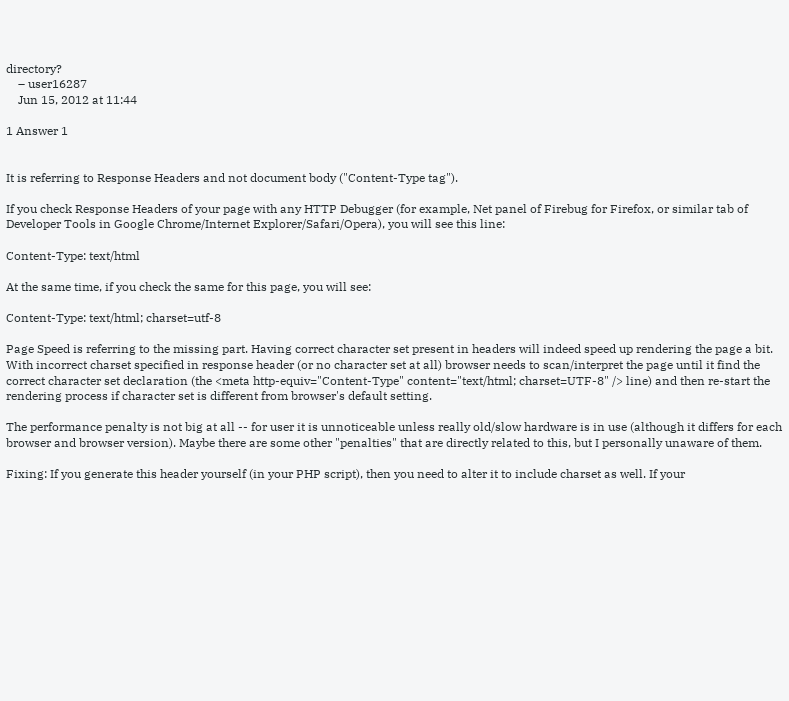directory?
    – user16287
    Jun 15, 2012 at 11:44

1 Answer 1


It is referring to Response Headers and not document body ("Content-Type tag").

If you check Response Headers of your page with any HTTP Debugger (for example, Net panel of Firebug for Firefox, or similar tab of Developer Tools in Google Chrome/Internet Explorer/Safari/Opera), you will see this line:

Content-Type: text/html

At the same time, if you check the same for this page, you will see:

Content-Type: text/html; charset=utf-8

Page Speed is referring to the missing part. Having correct character set present in headers will indeed speed up rendering the page a bit. With incorrect charset specified in response header (or no character set at all) browser needs to scan/interpret the page until it find the correct character set declaration (the <meta http-equiv="Content-Type" content="text/html; charset=UTF-8" /> line) and then re-start the rendering process if character set is different from browser's default setting.

The performance penalty is not big at all -- for user it is unnoticeable unless really old/slow hardware is in use (although it differs for each browser and browser version). Maybe there are some other "penalties" that are directly related to this, but I personally unaware of them.

Fixing: If you generate this header yourself (in your PHP script), then you need to alter it to include charset as well. If your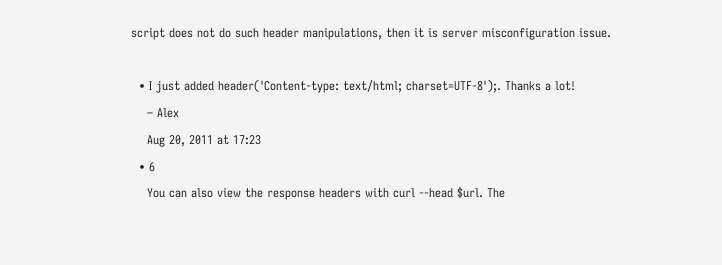script does not do such header manipulations, then it is server misconfiguration issue.

  • I just added header('Content-type: text/html; charset=UTF-8');. Thanks a lot!
    – Alex
    Aug 20, 2011 at 17:23
  • 6
    You can also view the response headers with curl --head $url. The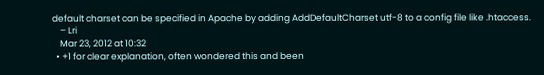default charset can be specified in Apache by adding AddDefaultCharset utf-8 to a config file like .htaccess.
    – Lri
    Mar 23, 2012 at 10:32
  • +1 for clear explanation, often wondered this and been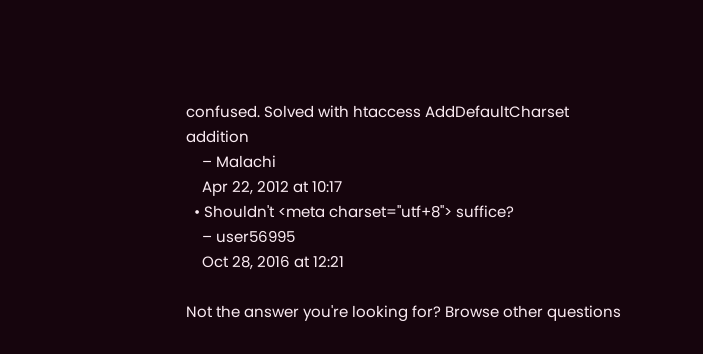confused. Solved with htaccess AddDefaultCharset addition
    – Malachi
    Apr 22, 2012 at 10:17
  • Shouldn't <meta charset="utf+8"> suffice?
    – user56995
    Oct 28, 2016 at 12:21

Not the answer you're looking for? Browse other questions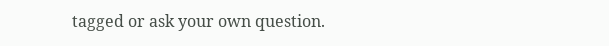tagged or ask your own question.